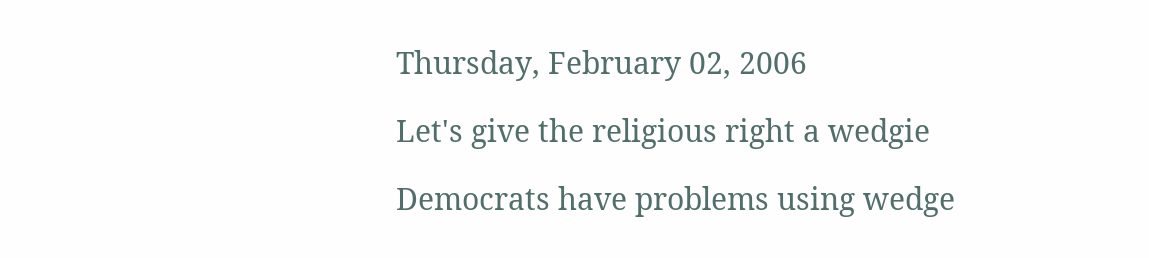Thursday, February 02, 2006

Let's give the religious right a wedgie

Democrats have problems using wedge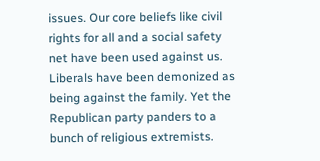issues. Our core beliefs like civil rights for all and a social safety net have been used against us. Liberals have been demonized as being against the family. Yet the Republican party panders to a bunch of religious extremists.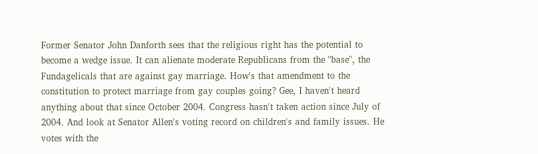Former Senator John Danforth sees that the religious right has the potential to become a wedge issue. It can alienate moderate Republicans from the "base", the Fundagelicals that are against gay marriage. How's that amendment to the constitution to protect marriage from gay couples going? Gee, I haven't heard anything about that since October 2004. Congress hasn't taken action since July of 2004. And look at Senator Allen's voting record on children's and family issues. He votes with the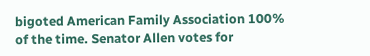bigoted American Family Association 100% of the time. Senator Allen votes for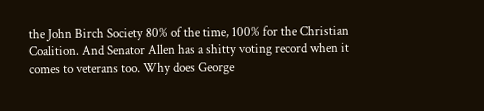the John Birch Society 80% of the time, 100% for the Christian Coalition. And Senator Allen has a shitty voting record when it comes to veterans too. Why does George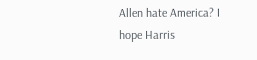Allen hate America? I hope Harris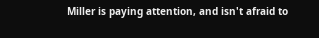Miller is paying attention, and isn't afraid to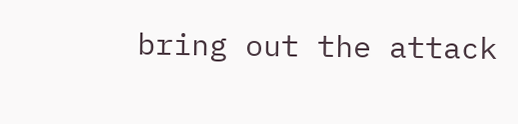bring out the attack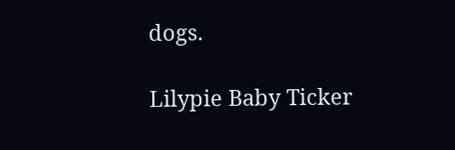dogs.

Lilypie Baby Ticker